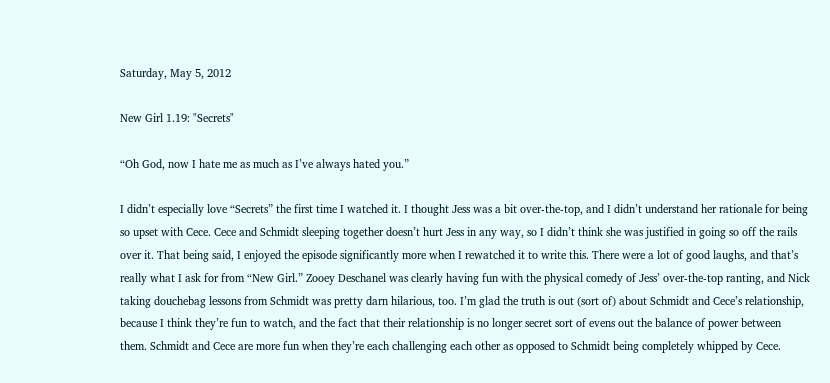Saturday, May 5, 2012

New Girl 1.19: "Secrets"

“Oh God, now I hate me as much as I’ve always hated you.”

I didn’t especially love “Secrets” the first time I watched it. I thought Jess was a bit over-the-top, and I didn’t understand her rationale for being so upset with Cece. Cece and Schmidt sleeping together doesn’t hurt Jess in any way, so I didn’t think she was justified in going so off the rails over it. That being said, I enjoyed the episode significantly more when I rewatched it to write this. There were a lot of good laughs, and that’s really what I ask for from “New Girl.” Zooey Deschanel was clearly having fun with the physical comedy of Jess’ over-the-top ranting, and Nick taking douchebag lessons from Schmidt was pretty darn hilarious, too. I’m glad the truth is out (sort of) about Schmidt and Cece’s relationship, because I think they’re fun to watch, and the fact that their relationship is no longer secret sort of evens out the balance of power between them. Schmidt and Cece are more fun when they’re each challenging each other as opposed to Schmidt being completely whipped by Cece.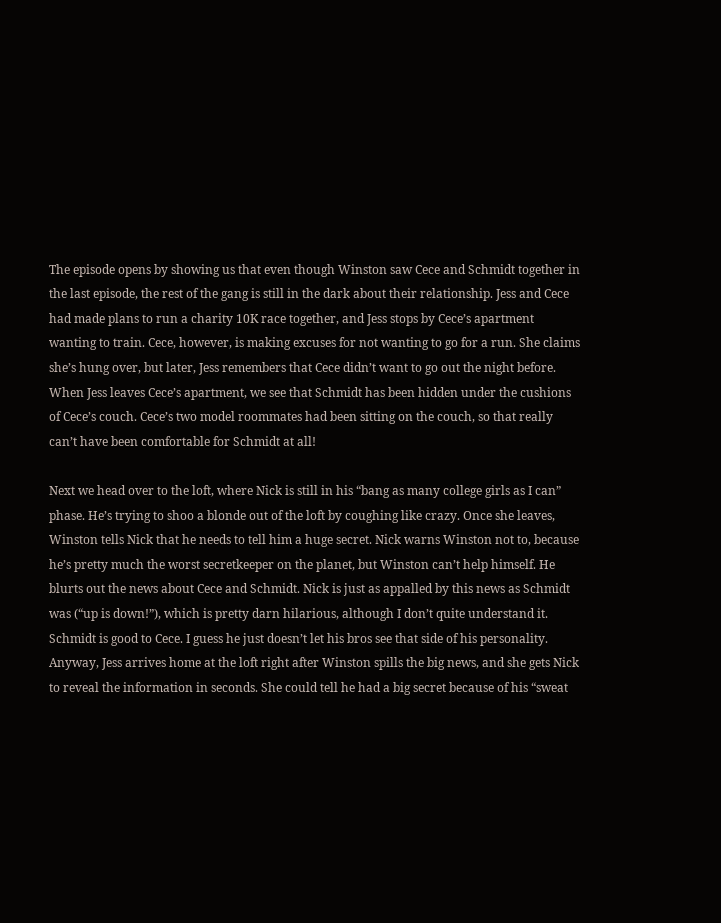The episode opens by showing us that even though Winston saw Cece and Schmidt together in the last episode, the rest of the gang is still in the dark about their relationship. Jess and Cece had made plans to run a charity 10K race together, and Jess stops by Cece’s apartment wanting to train. Cece, however, is making excuses for not wanting to go for a run. She claims she’s hung over, but later, Jess remembers that Cece didn’t want to go out the night before. When Jess leaves Cece’s apartment, we see that Schmidt has been hidden under the cushions of Cece’s couch. Cece’s two model roommates had been sitting on the couch, so that really can’t have been comfortable for Schmidt at all!

Next we head over to the loft, where Nick is still in his “bang as many college girls as I can” phase. He’s trying to shoo a blonde out of the loft by coughing like crazy. Once she leaves, Winston tells Nick that he needs to tell him a huge secret. Nick warns Winston not to, because he’s pretty much the worst secretkeeper on the planet, but Winston can’t help himself. He blurts out the news about Cece and Schmidt. Nick is just as appalled by this news as Schmidt was (“up is down!”), which is pretty darn hilarious, although I don’t quite understand it. Schmidt is good to Cece. I guess he just doesn’t let his bros see that side of his personality. Anyway, Jess arrives home at the loft right after Winston spills the big news, and she gets Nick to reveal the information in seconds. She could tell he had a big secret because of his “sweat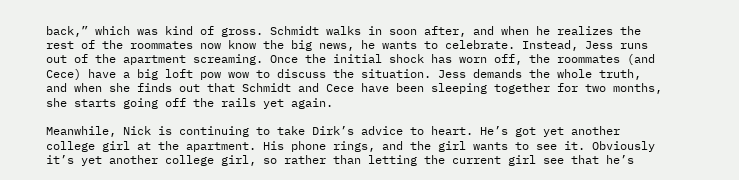back,” which was kind of gross. Schmidt walks in soon after, and when he realizes the rest of the roommates now know the big news, he wants to celebrate. Instead, Jess runs out of the apartment screaming. Once the initial shock has worn off, the roommates (and Cece) have a big loft pow wow to discuss the situation. Jess demands the whole truth, and when she finds out that Schmidt and Cece have been sleeping together for two months, she starts going off the rails yet again.

Meanwhile, Nick is continuing to take Dirk’s advice to heart. He’s got yet another college girl at the apartment. His phone rings, and the girl wants to see it. Obviously it’s yet another college girl, so rather than letting the current girl see that he’s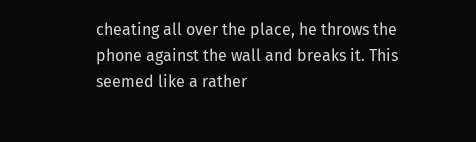cheating all over the place, he throws the phone against the wall and breaks it. This seemed like a rather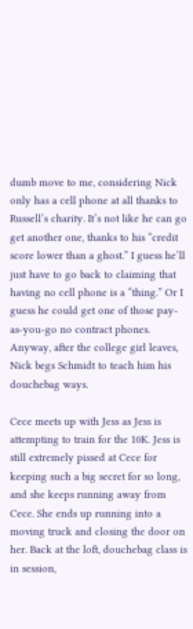dumb move to me, considering Nick only has a cell phone at all thanks to Russell’s charity. It’s not like he can go get another one, thanks to his “credit score lower than a ghost.” I guess he’ll just have to go back to claiming that having no cell phone is a “thing.” Or I guess he could get one of those pay-as-you-go no contract phones. Anyway, after the college girl leaves, Nick begs Schmidt to teach him his douchebag ways.

Cece meets up with Jess as Jess is attempting to train for the 10K. Jess is still extremely pissed at Cece for keeping such a big secret for so long, and she keeps running away from Cece. She ends up running into a moving truck and closing the door on her. Back at the loft, douchebag class is in session,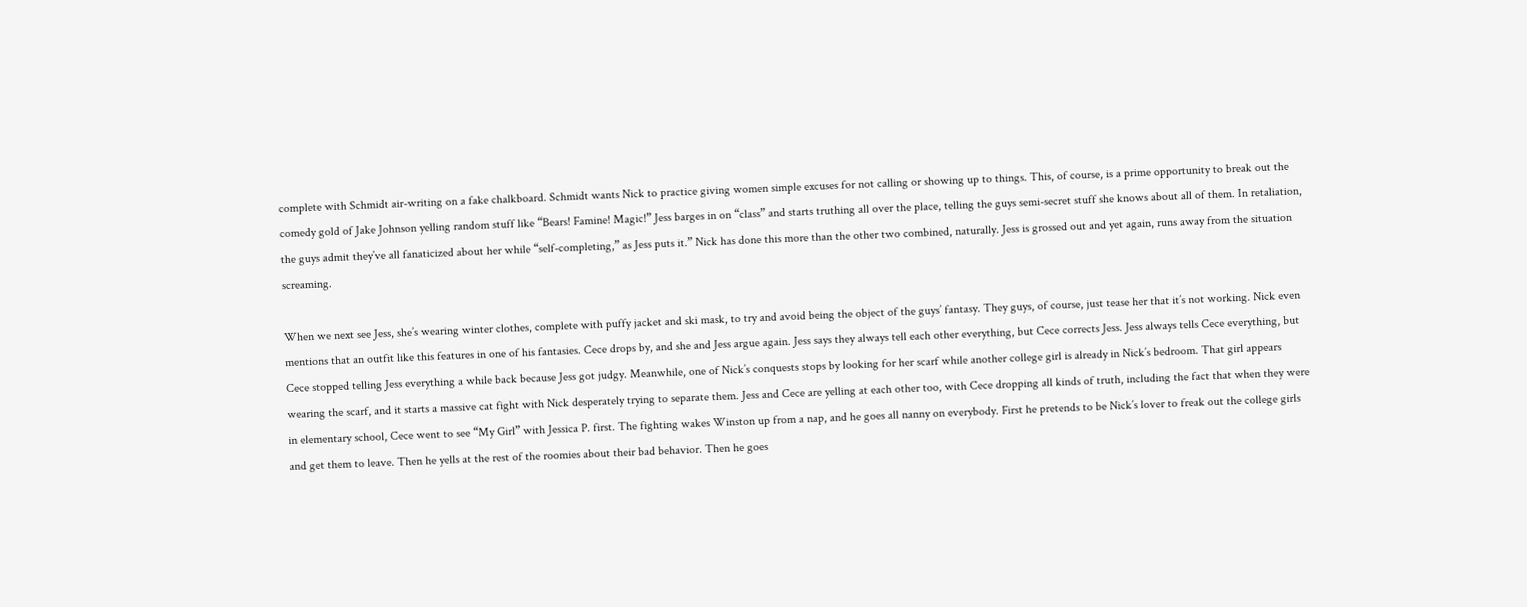complete with Schmidt air-writing on a fake chalkboard. Schmidt wants Nick to practice giving women simple excuses for not calling or showing up to things. This, of course, is a prime opportunity to break out the comedy gold of Jake Johnson yelling random stuff like “Bears! Famine! Magic!” Jess barges in on “class” and starts truthing all over the place, telling the guys semi-secret stuff she knows about all of them. In retaliation, the guys admit they’ve all fanaticized about her while “self-completing,” as Jess puts it.” Nick has done this more than the other two combined, naturally. Jess is grossed out and yet again, runs away from the situation screaming.

When we next see Jess, she’s wearing winter clothes, complete with puffy jacket and ski mask, to try and avoid being the object of the guys’ fantasy. They guys, of course, just tease her that it’s not working. Nick even mentions that an outfit like this features in one of his fantasies. Cece drops by, and she and Jess argue again. Jess says they always tell each other everything, but Cece corrects Jess. Jess always tells Cece everything, but Cece stopped telling Jess everything a while back because Jess got judgy. Meanwhile, one of Nick’s conquests stops by looking for her scarf while another college girl is already in Nick’s bedroom. That girl appears wearing the scarf, and it starts a massive cat fight with Nick desperately trying to separate them. Jess and Cece are yelling at each other too, with Cece dropping all kinds of truth, including the fact that when they were in elementary school, Cece went to see “My Girl” with Jessica P. first. The fighting wakes Winston up from a nap, and he goes all nanny on everybody. First he pretends to be Nick’s lover to freak out the college girls and get them to leave. Then he yells at the rest of the roomies about their bad behavior. Then he goes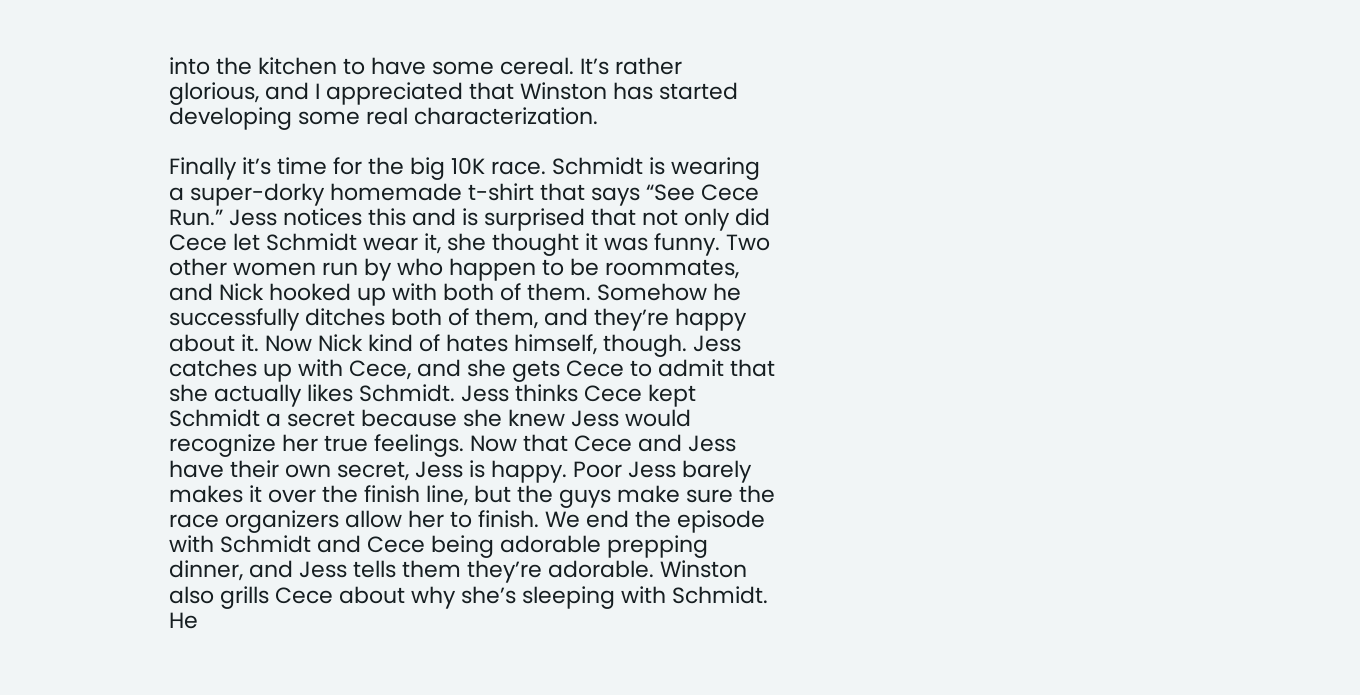into the kitchen to have some cereal. It’s rather glorious, and I appreciated that Winston has started developing some real characterization.

Finally it’s time for the big 10K race. Schmidt is wearing a super-dorky homemade t-shirt that says “See Cece Run.” Jess notices this and is surprised that not only did Cece let Schmidt wear it, she thought it was funny. Two other women run by who happen to be roommates, and Nick hooked up with both of them. Somehow he successfully ditches both of them, and they’re happy about it. Now Nick kind of hates himself, though. Jess catches up with Cece, and she gets Cece to admit that she actually likes Schmidt. Jess thinks Cece kept Schmidt a secret because she knew Jess would recognize her true feelings. Now that Cece and Jess have their own secret, Jess is happy. Poor Jess barely makes it over the finish line, but the guys make sure the race organizers allow her to finish. We end the episode with Schmidt and Cece being adorable prepping dinner, and Jess tells them they’re adorable. Winston also grills Cece about why she’s sleeping with Schmidt. He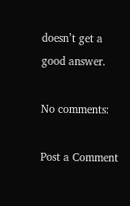doesn’t get a good answer.

No comments:

Post a Comment